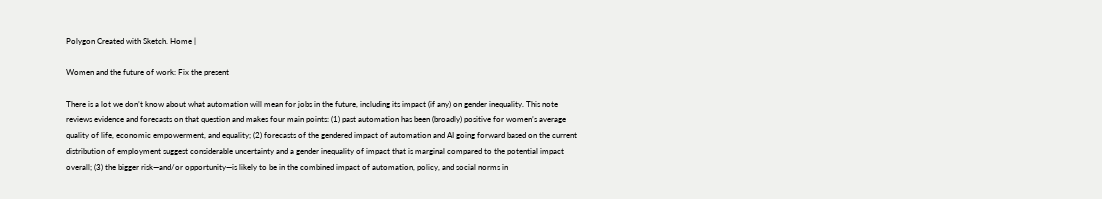Polygon Created with Sketch. Home |

Women and the future of work: Fix the present

There is a lot we don’t know about what automation will mean for jobs in the future, including its impact (if any) on gender inequality. This note reviews evidence and forecasts on that question and makes four main points: (1) past automation has been (broadly) positive for women’s average quality of life, economic empowerment, and equality; (2) forecasts of the gendered impact of automation and AI going forward based on the current distribution of employment suggest considerable uncertainty and a gender inequality of impact that is marginal compared to the potential impact overall; (3) the bigger risk—and/or opportunity—is likely to be in the combined impact of automation, policy, and social norms in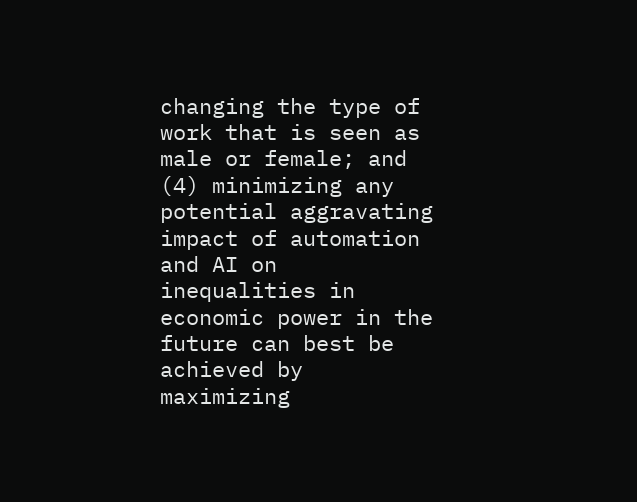changing the type of work that is seen as male or female; and (4) minimizing any potential aggravating impact of automation and AI on inequalities in economic power in the future can best be achieved by maximizing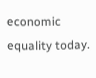economic equality today.